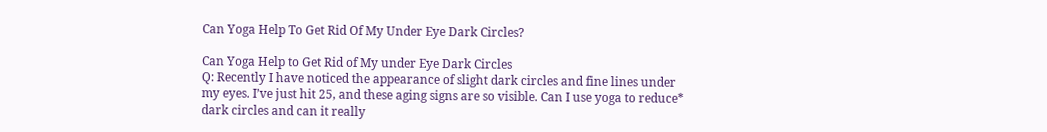Can Yoga Help To Get Rid Of My Under Eye Dark Circles?

Can Yoga Help to Get Rid of My under Eye Dark Circles
Q: Recently I have noticed the appearance of slight dark circles and fine lines under my eyes. I’ve just hit 25, and these aging signs are so visible. Can I use yoga to reduce* dark circles and can it really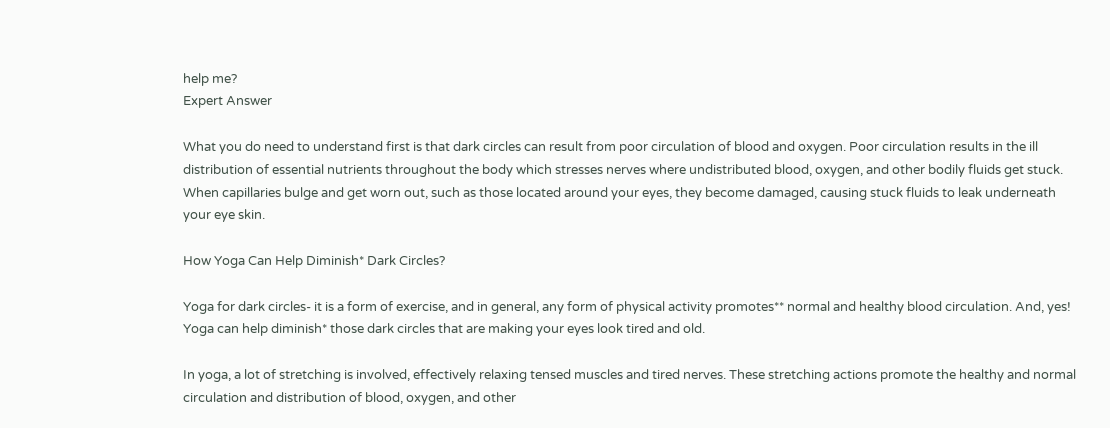help me?
Expert Answer

What you do need to understand first is that dark circles can result from poor circulation of blood and oxygen. Poor circulation results in the ill distribution of essential nutrients throughout the body which stresses nerves where undistributed blood, oxygen, and other bodily fluids get stuck. When capillaries bulge and get worn out, such as those located around your eyes, they become damaged, causing stuck fluids to leak underneath your eye skin.

How Yoga Can Help Diminish* Dark Circles?

Yoga for dark circles- it is a form of exercise, and in general, any form of physical activity promotes** normal and healthy blood circulation. And, yes! Yoga can help diminish* those dark circles that are making your eyes look tired and old.

In yoga, a lot of stretching is involved, effectively relaxing tensed muscles and tired nerves. These stretching actions promote the healthy and normal circulation and distribution of blood, oxygen, and other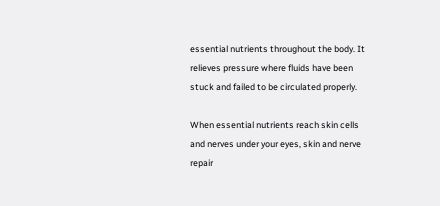essential nutrients throughout the body. It relieves pressure where fluids have been stuck and failed to be circulated properly.

When essential nutrients reach skin cells and nerves under your eyes, skin and nerve repair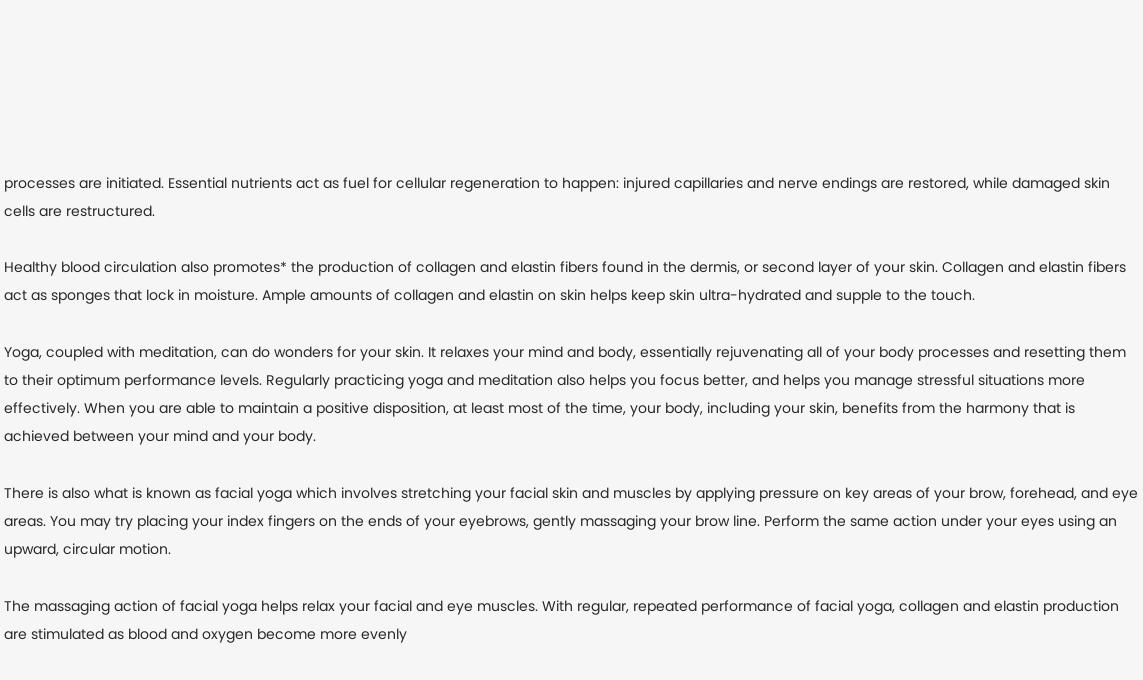processes are initiated. Essential nutrients act as fuel for cellular regeneration to happen: injured capillaries and nerve endings are restored, while damaged skin cells are restructured.

Healthy blood circulation also promotes* the production of collagen and elastin fibers found in the dermis, or second layer of your skin. Collagen and elastin fibers act as sponges that lock in moisture. Ample amounts of collagen and elastin on skin helps keep skin ultra-hydrated and supple to the touch.

Yoga, coupled with meditation, can do wonders for your skin. It relaxes your mind and body, essentially rejuvenating all of your body processes and resetting them to their optimum performance levels. Regularly practicing yoga and meditation also helps you focus better, and helps you manage stressful situations more effectively. When you are able to maintain a positive disposition, at least most of the time, your body, including your skin, benefits from the harmony that is achieved between your mind and your body.

There is also what is known as facial yoga which involves stretching your facial skin and muscles by applying pressure on key areas of your brow, forehead, and eye areas. You may try placing your index fingers on the ends of your eyebrows, gently massaging your brow line. Perform the same action under your eyes using an upward, circular motion.

The massaging action of facial yoga helps relax your facial and eye muscles. With regular, repeated performance of facial yoga, collagen and elastin production are stimulated as blood and oxygen become more evenly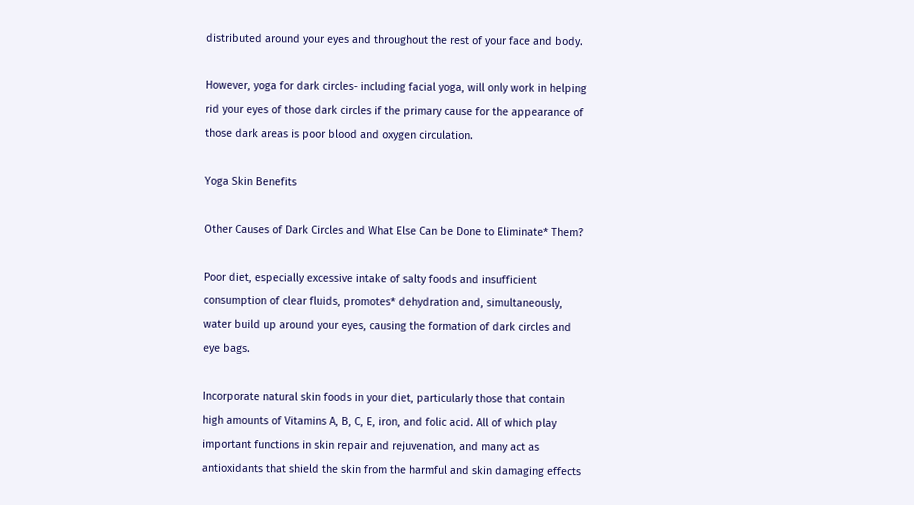distributed around your eyes and throughout the rest of your face and body.

However, yoga for dark circles- including facial yoga, will only work in helping rid your eyes of those dark circles if the primary cause for the appearance of those dark areas is poor blood and oxygen circulation.

Yoga Skin Benefits

Other Causes of Dark Circles and What Else Can be Done to Eliminate* Them?

Poor diet, especially excessive intake of salty foods and insufficient consumption of clear fluids, promotes* dehydration and, simultaneously, water build up around your eyes, causing the formation of dark circles and eye bags.

Incorporate natural skin foods in your diet, particularly those that contain high amounts of Vitamins A, B, C, E, iron, and folic acid. All of which play important functions in skin repair and rejuvenation, and many act as antioxidants that shield the skin from the harmful and skin damaging effects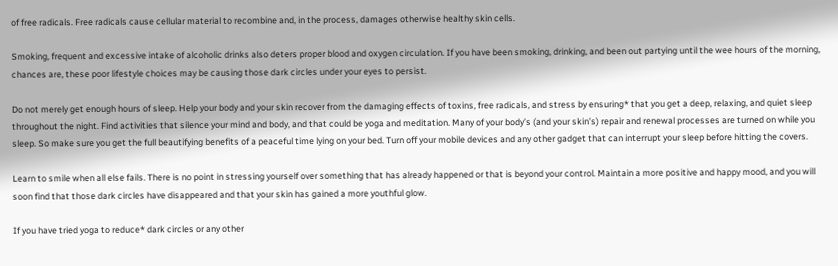of free radicals. Free radicals cause cellular material to recombine and, in the process, damages otherwise healthy skin cells.

Smoking, frequent and excessive intake of alcoholic drinks also deters proper blood and oxygen circulation. If you have been smoking, drinking, and been out partying until the wee hours of the morning, chances are, these poor lifestyle choices may be causing those dark circles under your eyes to persist.

Do not merely get enough hours of sleep. Help your body and your skin recover from the damaging effects of toxins, free radicals, and stress by ensuring* that you get a deep, relaxing, and quiet sleep throughout the night. Find activities that silence your mind and body, and that could be yoga and meditation. Many of your body’s (and your skin’s) repair and renewal processes are turned on while you sleep. So make sure you get the full beautifying benefits of a peaceful time lying on your bed. Turn off your mobile devices and any other gadget that can interrupt your sleep before hitting the covers.

Learn to smile when all else fails. There is no point in stressing yourself over something that has already happened or that is beyond your control. Maintain a more positive and happy mood, and you will soon find that those dark circles have disappeared and that your skin has gained a more youthful glow.

If you have tried yoga to reduce* dark circles or any other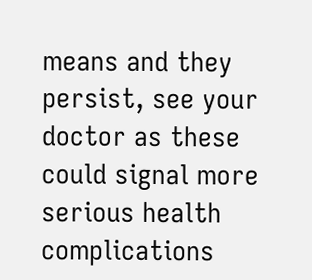means and they persist, see your doctor as these could signal more serious health complications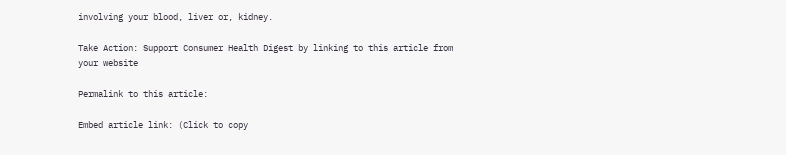involving your blood, liver or, kidney.

Take Action: Support Consumer Health Digest by linking to this article from your website

Permalink to this article:

Embed article link: (Click to copy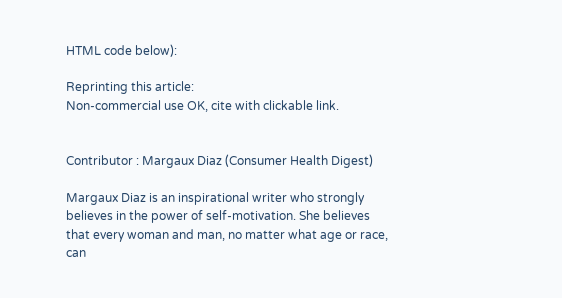HTML code below):

Reprinting this article:
Non-commercial use OK, cite with clickable link.


Contributor : Margaux Diaz (Consumer Health Digest)

Margaux Diaz is an inspirational writer who strongly believes in the power of self-motivation. She believes that every woman and man, no matter what age or race, can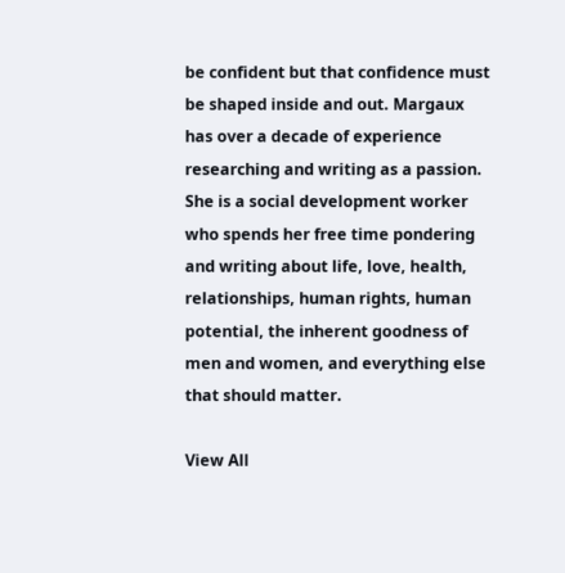be confident but that confidence must be shaped inside and out. Margaux has over a decade of experience researching and writing as a passion. She is a social development worker who spends her free time pondering and writing about life, love, health, relationships, human rights, human potential, the inherent goodness of men and women, and everything else that should matter.

View All